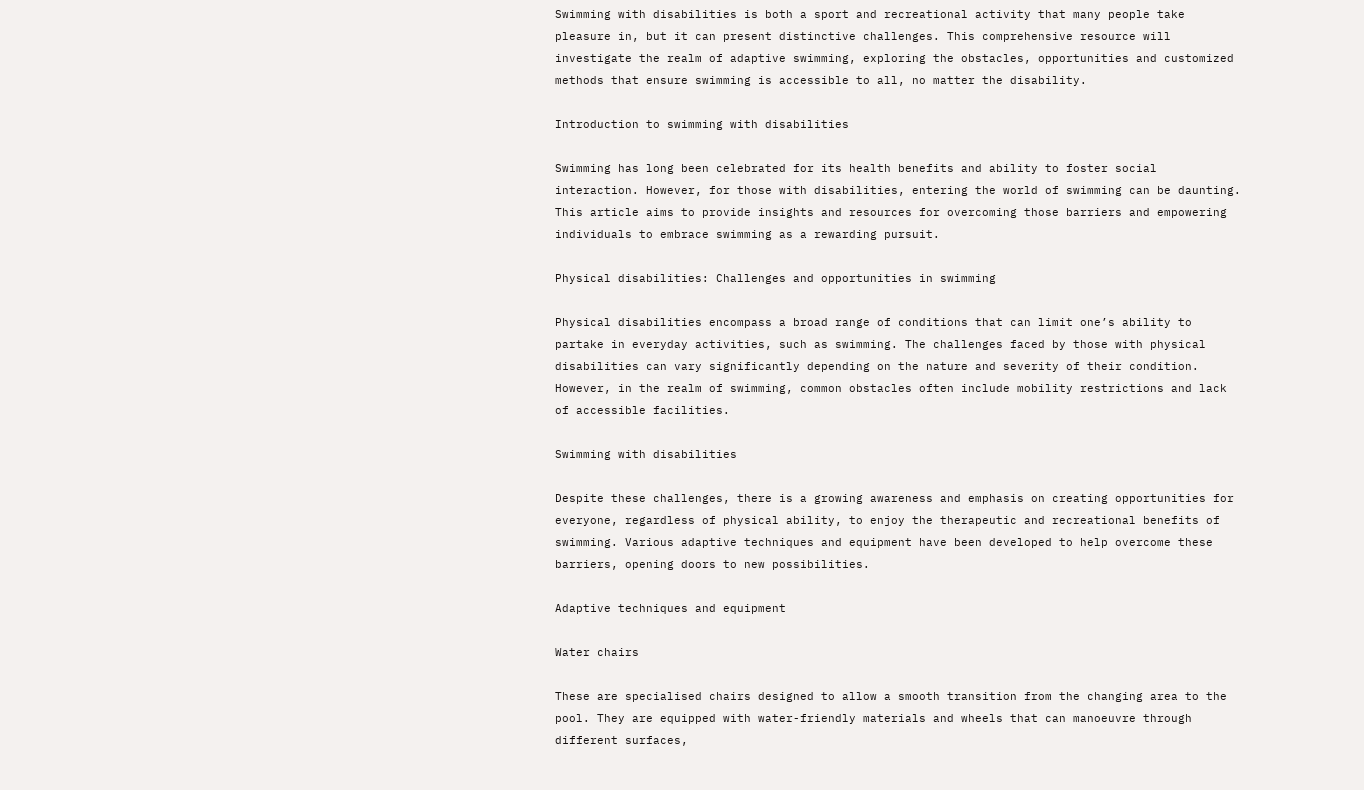Swimming with disabilities is both a sport and recreational activity that many people take pleasure in, but it can present distinctive challenges. This comprehensive resource will investigate the realm of adaptive swimming, exploring the obstacles, opportunities and customized methods that ensure swimming is accessible to all, no matter the disability.

Introduction to swimming with disabilities

Swimming has long been celebrated for its health benefits and ability to foster social interaction. However, for those with disabilities, entering the world of swimming can be daunting. This article aims to provide insights and resources for overcoming those barriers and empowering individuals to embrace swimming as a rewarding pursuit.

Physical disabilities: Challenges and opportunities in swimming

Physical disabilities encompass a broad range of conditions that can limit one’s ability to partake in everyday activities, such as swimming. The challenges faced by those with physical disabilities can vary significantly depending on the nature and severity of their condition. However, in the realm of swimming, common obstacles often include mobility restrictions and lack of accessible facilities.

Swimming with disabilities

Despite these challenges, there is a growing awareness and emphasis on creating opportunities for everyone, regardless of physical ability, to enjoy the therapeutic and recreational benefits of swimming. Various adaptive techniques and equipment have been developed to help overcome these barriers, opening doors to new possibilities.

Adaptive techniques and equipment

Water chairs

These are specialised chairs designed to allow a smooth transition from the changing area to the pool. They are equipped with water-friendly materials and wheels that can manoeuvre through different surfaces,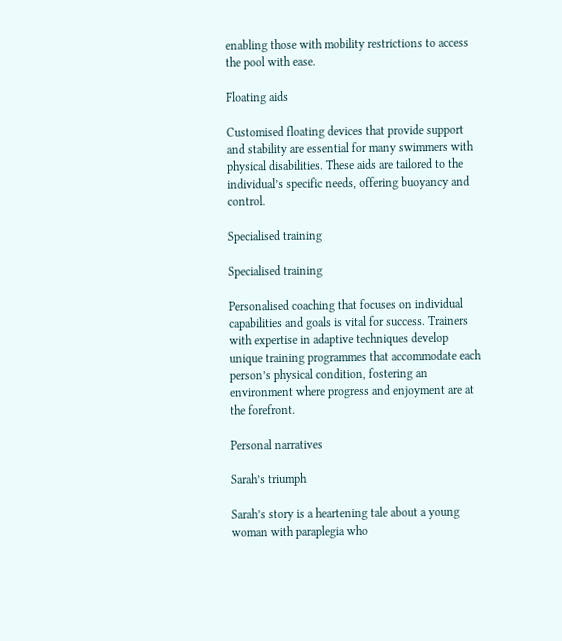enabling those with mobility restrictions to access the pool with ease.

Floating aids

Customised floating devices that provide support and stability are essential for many swimmers with physical disabilities. These aids are tailored to the individual’s specific needs, offering buoyancy and control.

Specialised training

Specialised training

Personalised coaching that focuses on individual capabilities and goals is vital for success. Trainers with expertise in adaptive techniques develop unique training programmes that accommodate each person’s physical condition, fostering an environment where progress and enjoyment are at the forefront.

Personal narratives

Sarah’s triumph

Sarah’s story is a heartening tale about a young woman with paraplegia who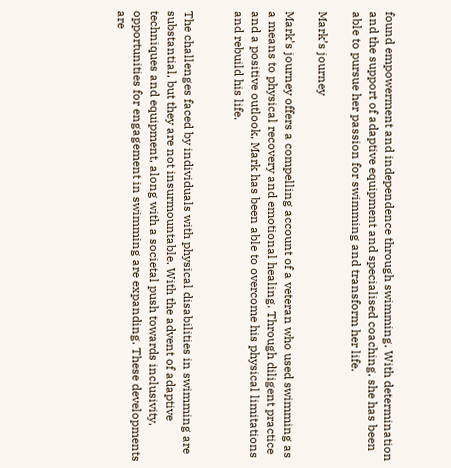found empowerment and independence through swimming. With determination and the support of adaptive equipment and specialised coaching, she has been able to pursue her passion for swimming and transform her life.

Mark’s journey

Mark’s journey offers a compelling account of a veteran who used swimming as a means to physical recovery and emotional healing. Through diligent practice and a positive outlook, Mark has been able to overcome his physical limitations and rebuild his life.


The challenges faced by individuals with physical disabilities in swimming are substantial, but they are not insurmountable. With the advent of adaptive techniques and equipment, along with a societal push towards inclusivity, opportunities for engagement in swimming are expanding. These developments are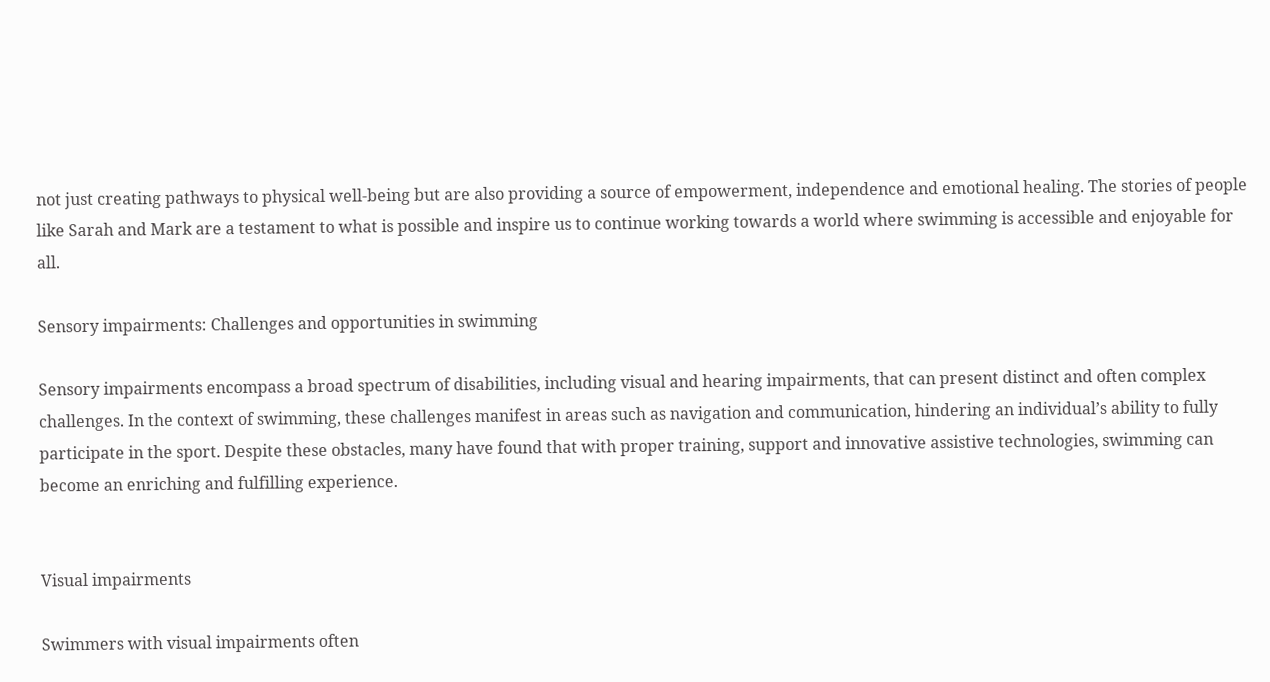not just creating pathways to physical well-being but are also providing a source of empowerment, independence and emotional healing. The stories of people like Sarah and Mark are a testament to what is possible and inspire us to continue working towards a world where swimming is accessible and enjoyable for all.

Sensory impairments: Challenges and opportunities in swimming

Sensory impairments encompass a broad spectrum of disabilities, including visual and hearing impairments, that can present distinct and often complex challenges. In the context of swimming, these challenges manifest in areas such as navigation and communication, hindering an individual’s ability to fully participate in the sport. Despite these obstacles, many have found that with proper training, support and innovative assistive technologies, swimming can become an enriching and fulfilling experience.


Visual impairments

Swimmers with visual impairments often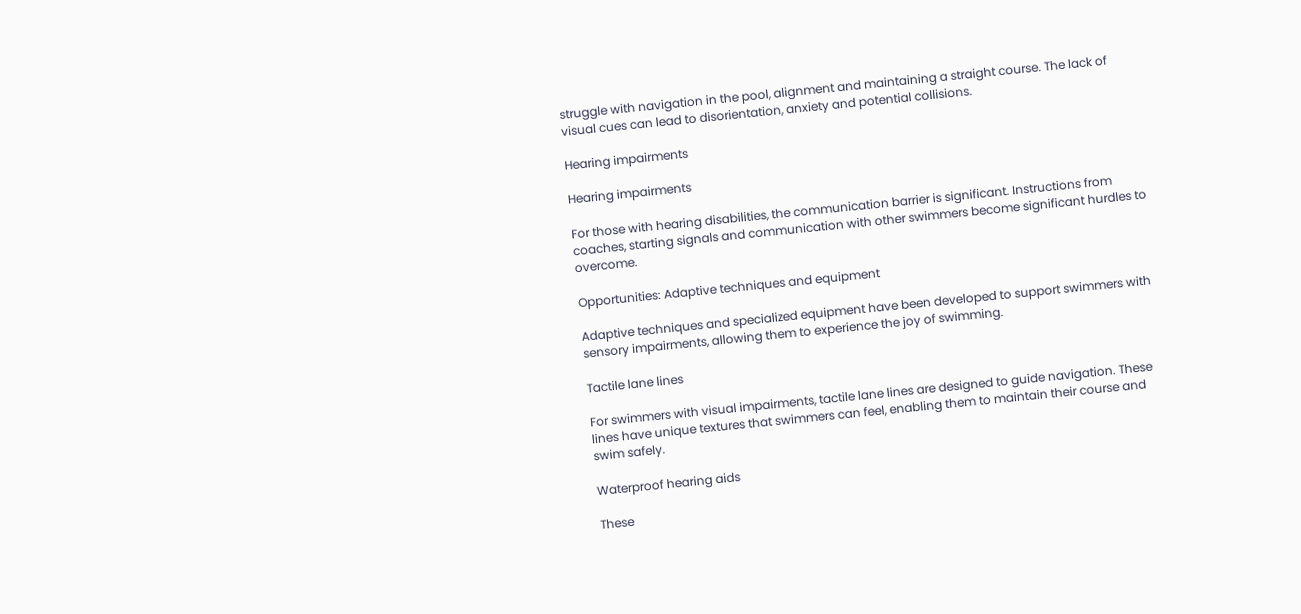struggle with navigation in the pool, alignment and maintaining a straight course. The lack of visual cues can lead to disorientation, anxiety and potential collisions.

Hearing impairments

Hearing impairments

For those with hearing disabilities, the communication barrier is significant. Instructions from coaches, starting signals and communication with other swimmers become significant hurdles to overcome.

Opportunities: Adaptive techniques and equipment

Adaptive techniques and specialized equipment have been developed to support swimmers with sensory impairments, allowing them to experience the joy of swimming.

Tactile lane lines

For swimmers with visual impairments, tactile lane lines are designed to guide navigation. These lines have unique textures that swimmers can feel, enabling them to maintain their course and swim safely.

Waterproof hearing aids

These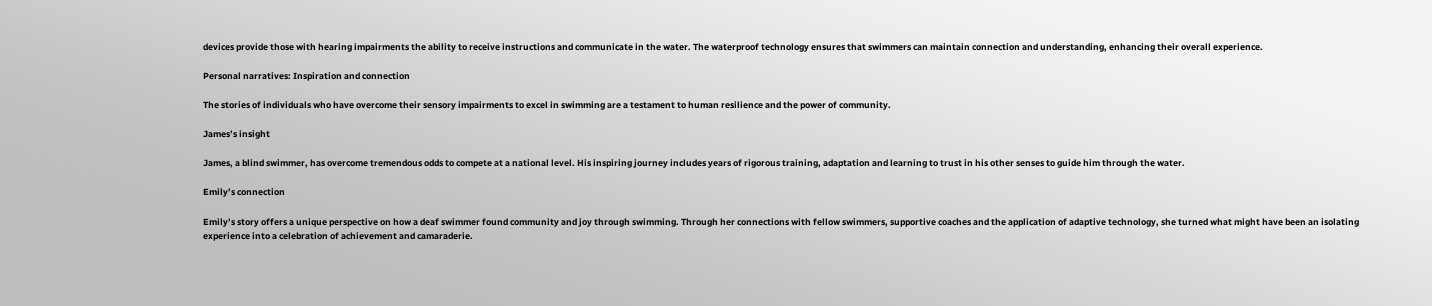devices provide those with hearing impairments the ability to receive instructions and communicate in the water. The waterproof technology ensures that swimmers can maintain connection and understanding, enhancing their overall experience.

Personal narratives: Inspiration and connection

The stories of individuals who have overcome their sensory impairments to excel in swimming are a testament to human resilience and the power of community.

James’s insight

James, a blind swimmer, has overcome tremendous odds to compete at a national level. His inspiring journey includes years of rigorous training, adaptation and learning to trust in his other senses to guide him through the water.

Emily’s connection

Emily’s story offers a unique perspective on how a deaf swimmer found community and joy through swimming. Through her connections with fellow swimmers, supportive coaches and the application of adaptive technology, she turned what might have been an isolating experience into a celebration of achievement and camaraderie.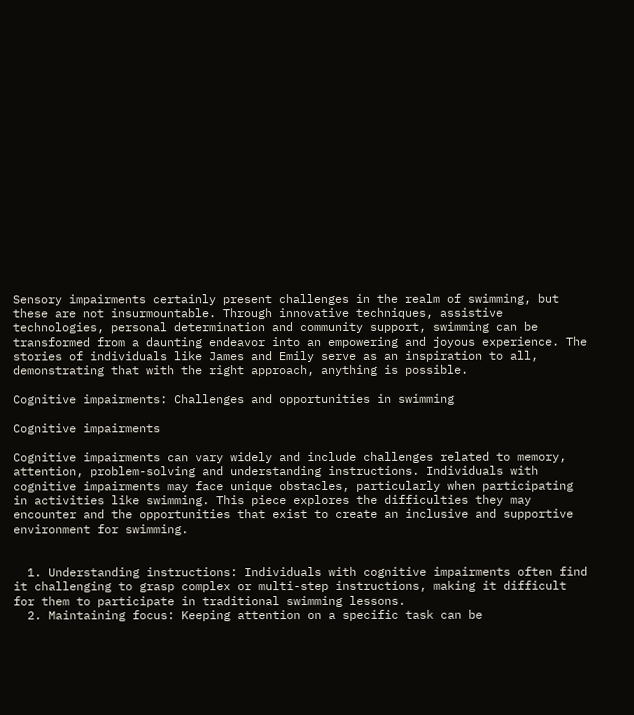Sensory impairments certainly present challenges in the realm of swimming, but these are not insurmountable. Through innovative techniques, assistive technologies, personal determination and community support, swimming can be transformed from a daunting endeavor into an empowering and joyous experience. The stories of individuals like James and Emily serve as an inspiration to all, demonstrating that with the right approach, anything is possible.

Cognitive impairments: Challenges and opportunities in swimming

Cognitive impairments

Cognitive impairments can vary widely and include challenges related to memory, attention, problem-solving and understanding instructions. Individuals with cognitive impairments may face unique obstacles, particularly when participating in activities like swimming. This piece explores the difficulties they may encounter and the opportunities that exist to create an inclusive and supportive environment for swimming.


  1. Understanding instructions: Individuals with cognitive impairments often find it challenging to grasp complex or multi-step instructions, making it difficult for them to participate in traditional swimming lessons.
  2. Maintaining focus: Keeping attention on a specific task can be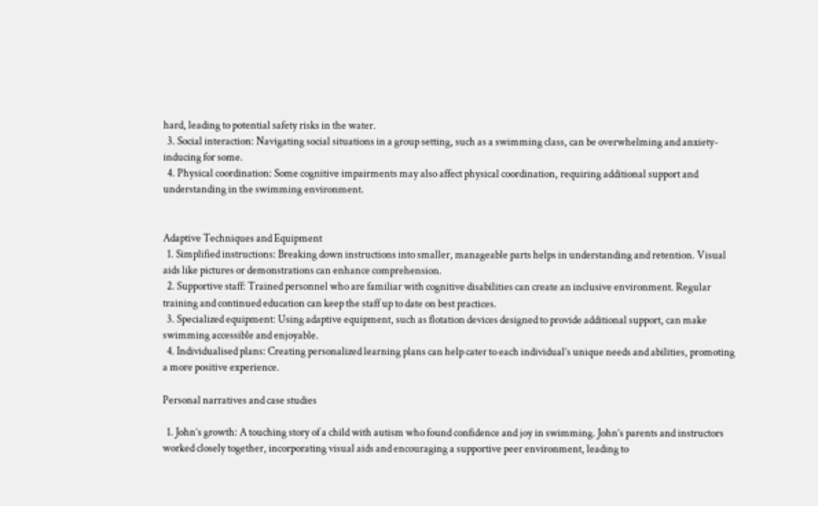hard, leading to potential safety risks in the water.
  3. Social interaction: Navigating social situations in a group setting, such as a swimming class, can be overwhelming and anxiety-inducing for some.
  4. Physical coordination: Some cognitive impairments may also affect physical coordination, requiring additional support and understanding in the swimming environment.


Adaptive Techniques and Equipment
  1. Simplified instructions: Breaking down instructions into smaller, manageable parts helps in understanding and retention. Visual aids like pictures or demonstrations can enhance comprehension.
  2. Supportive staff: Trained personnel who are familiar with cognitive disabilities can create an inclusive environment. Regular training and continued education can keep the staff up to date on best practices.
  3. Specialized equipment: Using adaptive equipment, such as flotation devices designed to provide additional support, can make swimming accessible and enjoyable.
  4. Individualised plans: Creating personalized learning plans can help cater to each individual’s unique needs and abilities, promoting a more positive experience.

Personal narratives and case studies

  1. John’s growth: A touching story of a child with autism who found confidence and joy in swimming. John’s parents and instructors worked closely together, incorporating visual aids and encouraging a supportive peer environment, leading to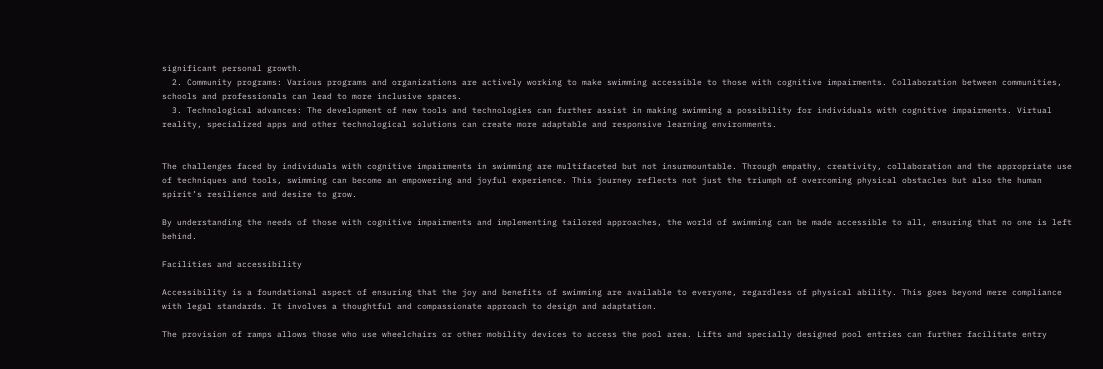significant personal growth.
  2. Community programs: Various programs and organizations are actively working to make swimming accessible to those with cognitive impairments. Collaboration between communities, schools and professionals can lead to more inclusive spaces.
  3. Technological advances: The development of new tools and technologies can further assist in making swimming a possibility for individuals with cognitive impairments. Virtual reality, specialized apps and other technological solutions can create more adaptable and responsive learning environments.


The challenges faced by individuals with cognitive impairments in swimming are multifaceted but not insurmountable. Through empathy, creativity, collaboration and the appropriate use of techniques and tools, swimming can become an empowering and joyful experience. This journey reflects not just the triumph of overcoming physical obstacles but also the human spirit’s resilience and desire to grow.

By understanding the needs of those with cognitive impairments and implementing tailored approaches, the world of swimming can be made accessible to all, ensuring that no one is left behind.

Facilities and accessibility

Accessibility is a foundational aspect of ensuring that the joy and benefits of swimming are available to everyone, regardless of physical ability. This goes beyond mere compliance with legal standards. It involves a thoughtful and compassionate approach to design and adaptation.

The provision of ramps allows those who use wheelchairs or other mobility devices to access the pool area. Lifts and specially designed pool entries can further facilitate entry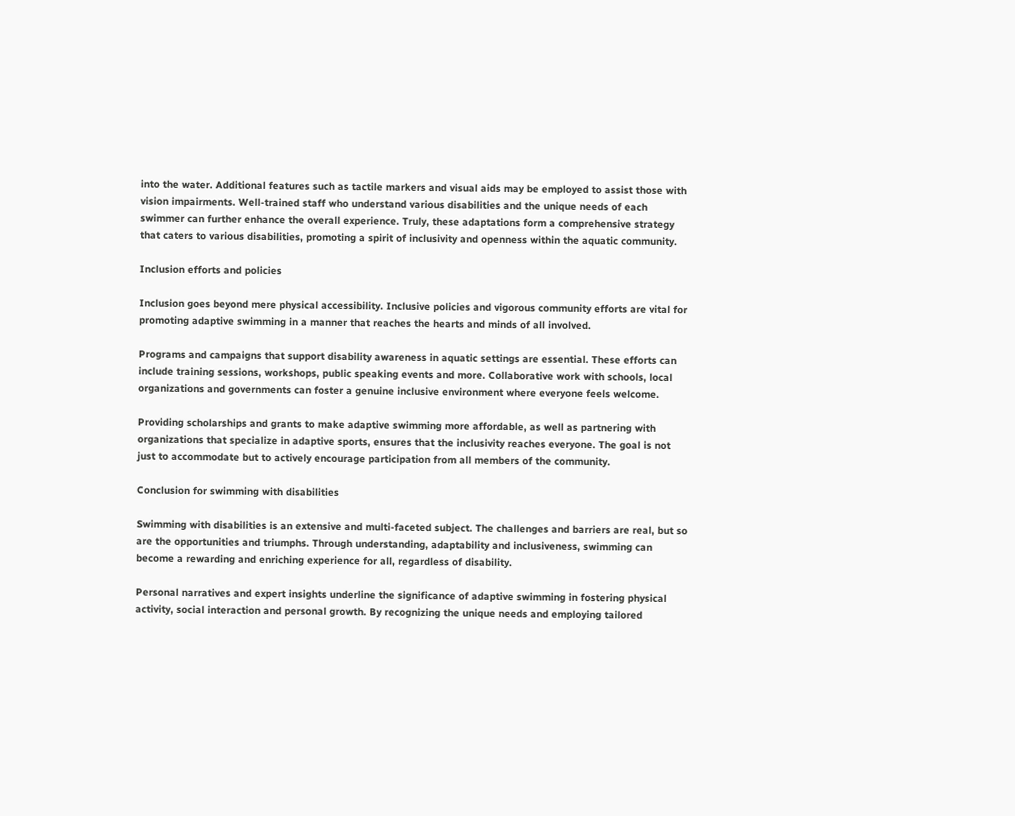into the water. Additional features such as tactile markers and visual aids may be employed to assist those with vision impairments. Well-trained staff who understand various disabilities and the unique needs of each swimmer can further enhance the overall experience. Truly, these adaptations form a comprehensive strategy that caters to various disabilities, promoting a spirit of inclusivity and openness within the aquatic community.

Inclusion efforts and policies

Inclusion goes beyond mere physical accessibility. Inclusive policies and vigorous community efforts are vital for promoting adaptive swimming in a manner that reaches the hearts and minds of all involved.

Programs and campaigns that support disability awareness in aquatic settings are essential. These efforts can include training sessions, workshops, public speaking events and more. Collaborative work with schools, local organizations and governments can foster a genuine inclusive environment where everyone feels welcome.

Providing scholarships and grants to make adaptive swimming more affordable, as well as partnering with organizations that specialize in adaptive sports, ensures that the inclusivity reaches everyone. The goal is not just to accommodate but to actively encourage participation from all members of the community.

Conclusion for swimming with disabilities

Swimming with disabilities is an extensive and multi-faceted subject. The challenges and barriers are real, but so are the opportunities and triumphs. Through understanding, adaptability and inclusiveness, swimming can become a rewarding and enriching experience for all, regardless of disability.

Personal narratives and expert insights underline the significance of adaptive swimming in fostering physical activity, social interaction and personal growth. By recognizing the unique needs and employing tailored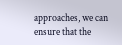approaches, we can ensure that the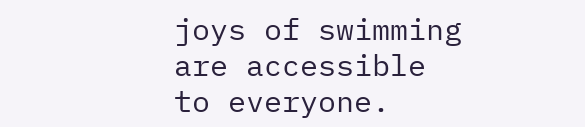joys of swimming are accessible to everyone.